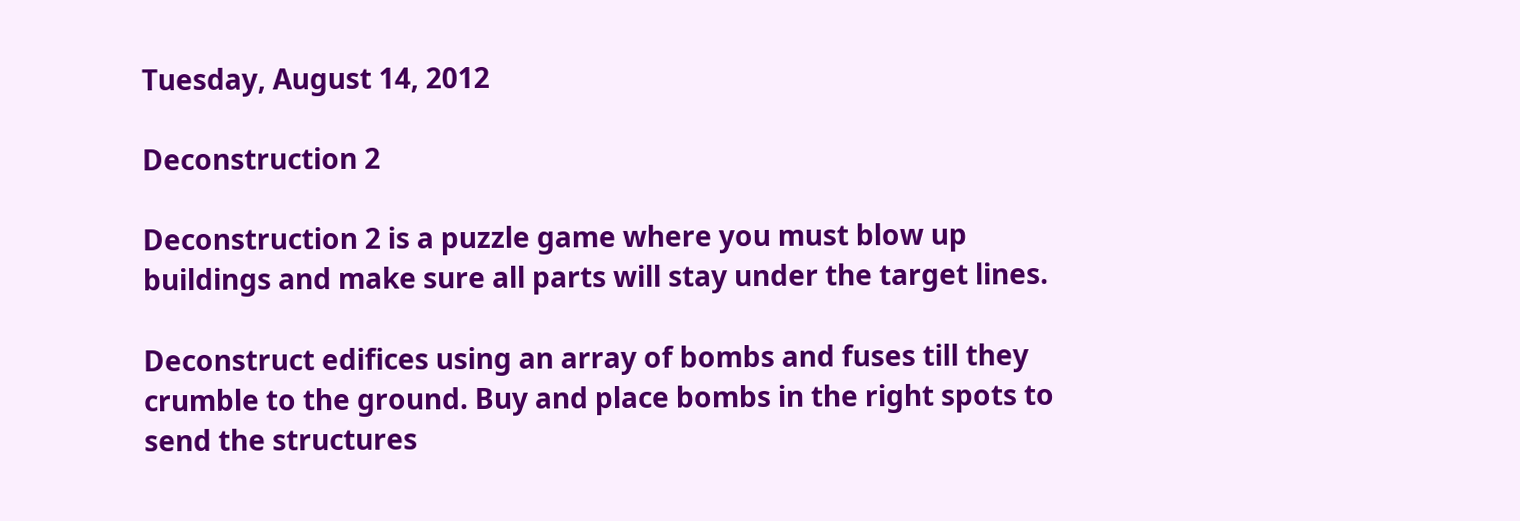Tuesday, August 14, 2012

Deconstruction 2

Deconstruction 2 is a puzzle game where you must blow up buildings and make sure all parts will stay under the target lines.

Deconstruct edifices using an array of bombs and fuses till they crumble to the ground. Buy and place bombs in the right spots to send the structures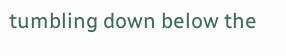tumbling down below the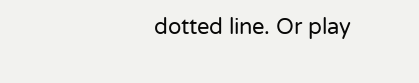dotted line. Or play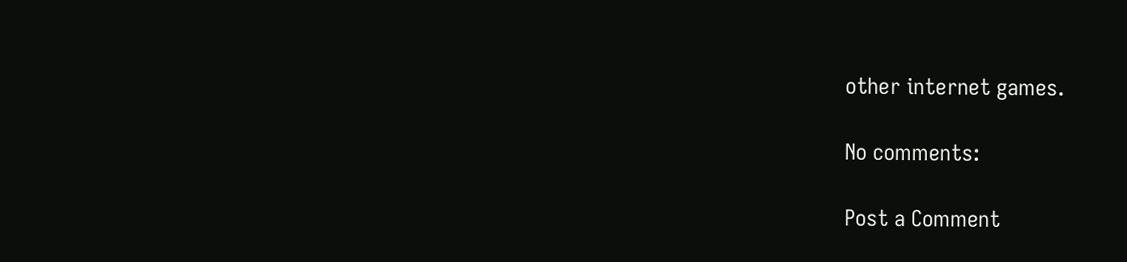other internet games.

No comments:

Post a Comment